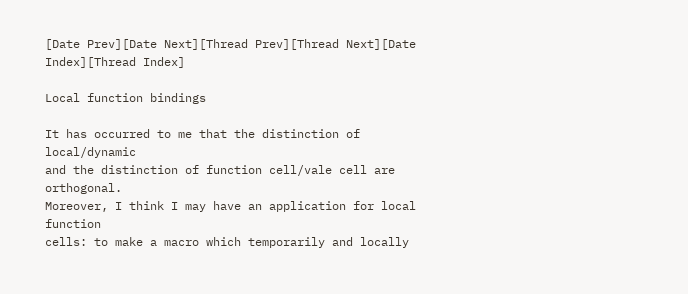[Date Prev][Date Next][Thread Prev][Thread Next][Date Index][Thread Index]

Local function bindings

It has occurred to me that the distinction of local/dynamic
and the distinction of function cell/vale cell are orthogonal.
Moreover, I think I may have an application for local function
cells: to make a macro which temporarily and locally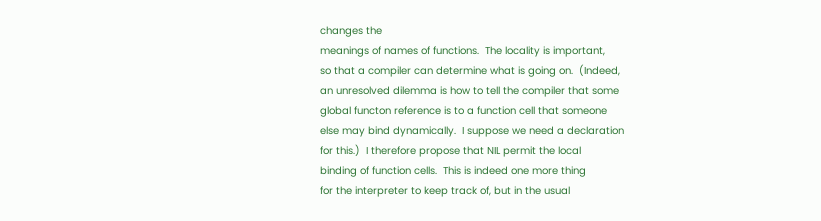changes the
meanings of names of functions.  The locality is important,
so that a compiler can determine what is going on.  (Indeed,
an unresolved dilemma is how to tell the compiler that some
global functon reference is to a function cell that someone
else may bind dynamically.  I suppose we need a declaration
for this.)  I therefore propose that NIL permit the local
binding of function cells.  This is indeed one more thing
for the interpreter to keep track of, but in the usual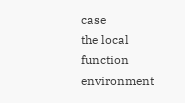case
the local function environment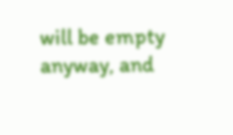will be empty anyway, and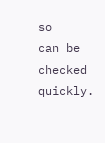so
can be checked quickly.